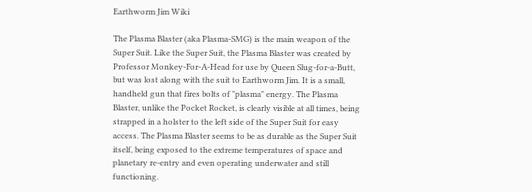Earthworm Jim Wiki

The Plasma Blaster (aka Plasma-SMG) is the main weapon of the Super Suit. Like the Super Suit, the Plasma Blaster was created by Professor Monkey-For-A-Head for use by Queen Slug-for-a-Butt, but was lost along with the suit to Earthworm Jim. It is a small, handheld gun that fires bolts of "plasma" energy. The Plasma Blaster, unlike the Pocket Rocket, is clearly visible at all times, being strapped in a holster to the left side of the Super Suit for easy access. The Plasma Blaster seems to be as durable as the Super Suit itself, being exposed to the extreme temperatures of space and planetary re-entry and even operating underwater and still functioning.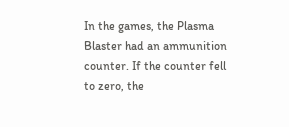In the games, the Plasma Blaster had an ammunition counter. If the counter fell to zero, the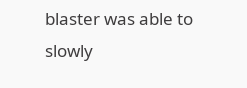blaster was able to slowly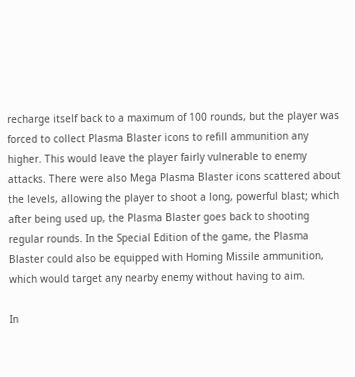recharge itself back to a maximum of 100 rounds, but the player was forced to collect Plasma Blaster icons to refill ammunition any higher. This would leave the player fairly vulnerable to enemy attacks. There were also Mega Plasma Blaster icons scattered about the levels, allowing the player to shoot a long, powerful blast; which after being used up, the Plasma Blaster goes back to shooting regular rounds. In the Special Edition of the game, the Plasma Blaster could also be equipped with Homing Missile ammunition, which would target any nearby enemy without having to aim.

In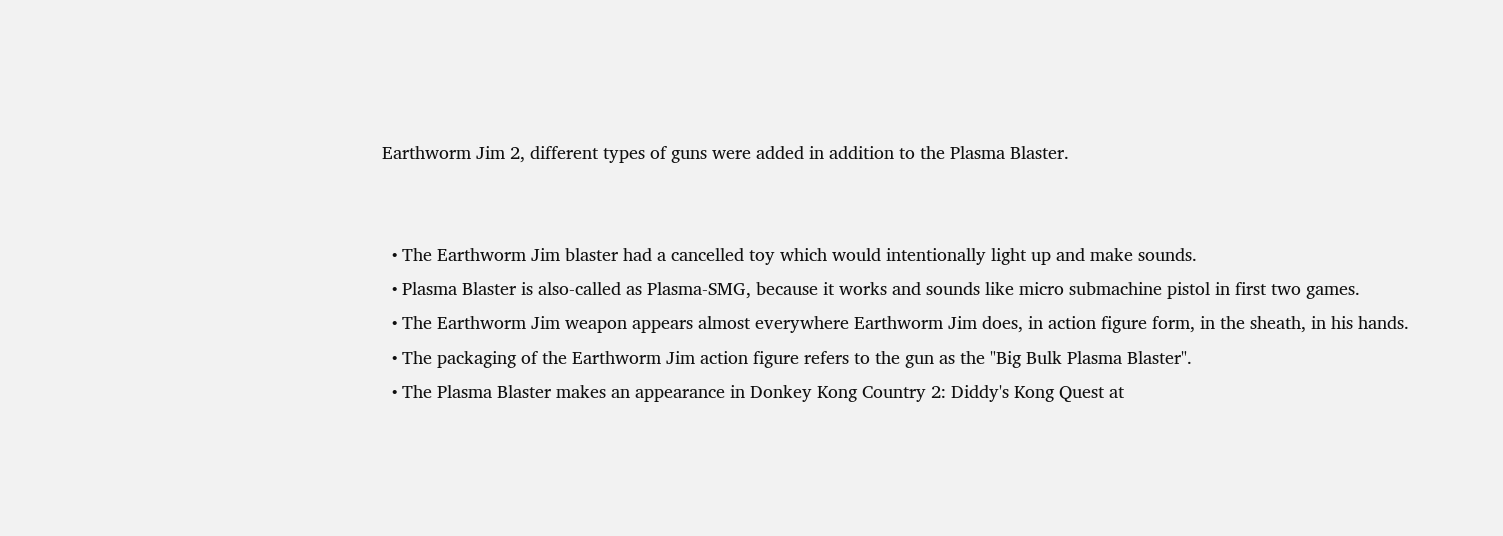Earthworm Jim 2, different types of guns were added in addition to the Plasma Blaster.


  • The Earthworm Jim blaster had a cancelled toy which would intentionally light up and make sounds.
  • Plasma Blaster is also-called as Plasma-SMG, because it works and sounds like micro submachine pistol in first two games.
  • The Earthworm Jim weapon appears almost everywhere Earthworm Jim does, in action figure form, in the sheath, in his hands.
  • The packaging of the Earthworm Jim action figure refers to the gun as the "Big Bulk Plasma Blaster".
  • The Plasma Blaster makes an appearance in Donkey Kong Country 2: Diddy's Kong Quest at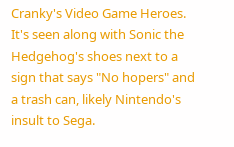Cranky's Video Game Heroes. It's seen along with Sonic the Hedgehog's shoes next to a sign that says "No hopers" and a trash can, likely Nintendo's insult to Sega.